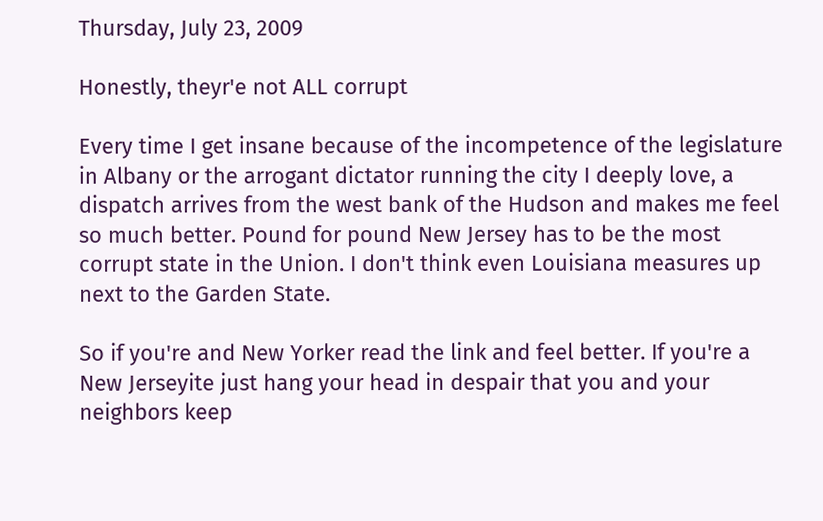Thursday, July 23, 2009

Honestly, theyr'e not ALL corrupt

Every time I get insane because of the incompetence of the legislature in Albany or the arrogant dictator running the city I deeply love, a dispatch arrives from the west bank of the Hudson and makes me feel so much better. Pound for pound New Jersey has to be the most corrupt state in the Union. I don't think even Louisiana measures up next to the Garden State.

So if you're and New Yorker read the link and feel better. If you're a New Jerseyite just hang your head in despair that you and your neighbors keep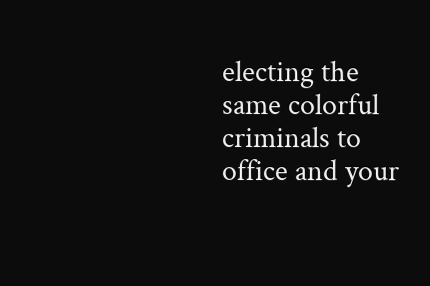electing the same colorful criminals to office and your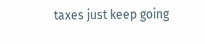taxes just keep going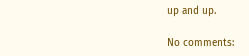up and up.

No comments: